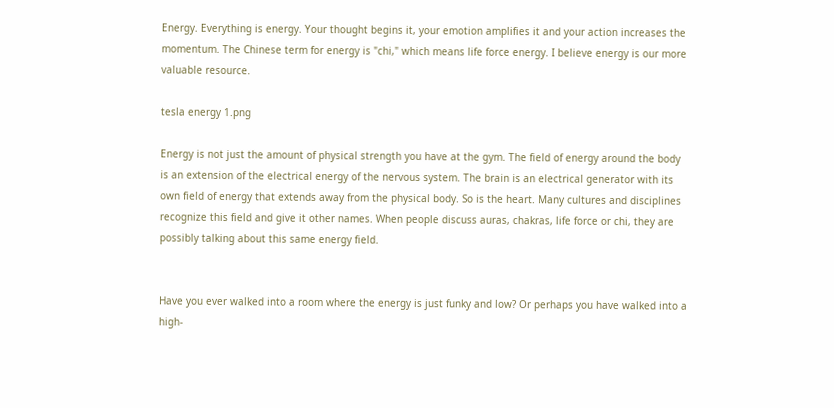Energy. Everything is energy. Your thought begins it, your emotion amplifies it and your action increases the momentum. The Chinese term for energy is "chi," which means life force energy. I believe energy is our more valuable resource.

tesla energy 1.png

Energy is not just the amount of physical strength you have at the gym. The field of energy around the body is an extension of the electrical energy of the nervous system. The brain is an electrical generator with its own field of energy that extends away from the physical body. So is the heart. Many cultures and disciplines recognize this field and give it other names. When people discuss auras, chakras, life force or chi, they are possibly talking about this same energy field.


Have you ever walked into a room where the energy is just funky and low? Or perhaps you have walked into a high-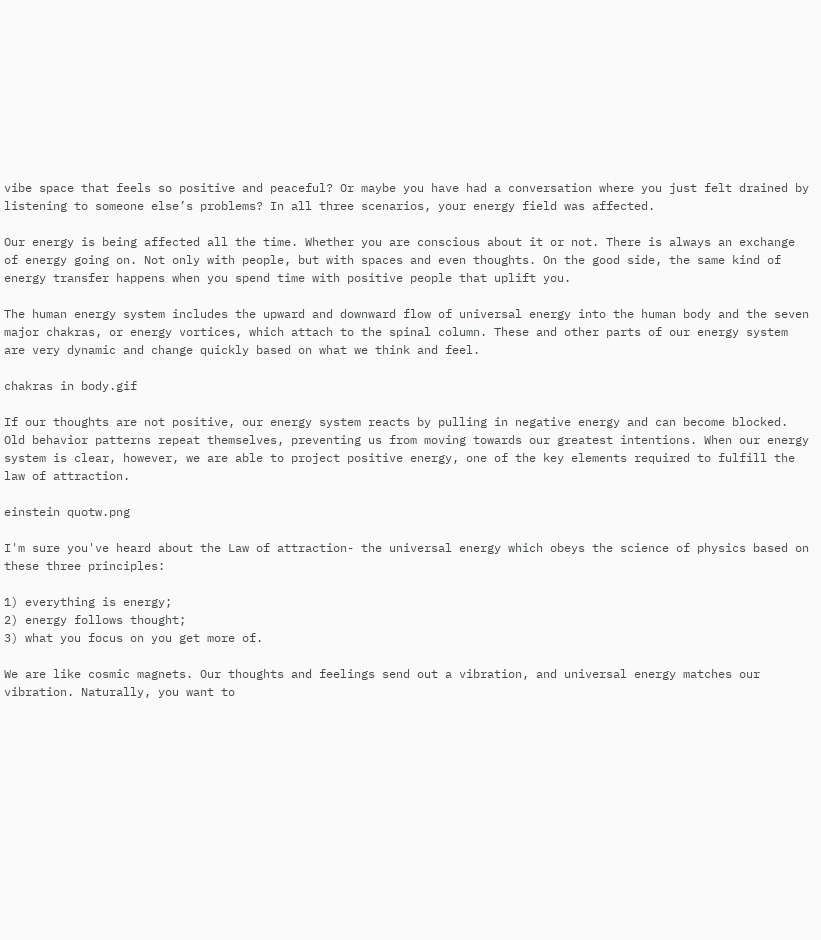vibe space that feels so positive and peaceful? Or maybe you have had a conversation where you just felt drained by listening to someone else’s problems? In all three scenarios, your energy field was affected.

Our energy is being affected all the time. Whether you are conscious about it or not. There is always an exchange of energy going on. Not only with people, but with spaces and even thoughts. On the good side, the same kind of energy transfer happens when you spend time with positive people that uplift you.

The human energy system includes the upward and downward flow of universal energy into the human body and the seven major chakras, or energy vortices, which attach to the spinal column. These and other parts of our energy system are very dynamic and change quickly based on what we think and feel.

chakras in body.gif

If our thoughts are not positive, our energy system reacts by pulling in negative energy and can become blocked. Old behavior patterns repeat themselves, preventing us from moving towards our greatest intentions. When our energy system is clear, however, we are able to project positive energy, one of the key elements required to fulfill the law of attraction.

einstein quotw.png

I'm sure you've heard about the Law of attraction- the universal energy which obeys the science of physics based on these three principles:

1) everything is energy;
2) energy follows thought;
3) what you focus on you get more of.

We are like cosmic magnets. Our thoughts and feelings send out a vibration, and universal energy matches our vibration. Naturally, you want to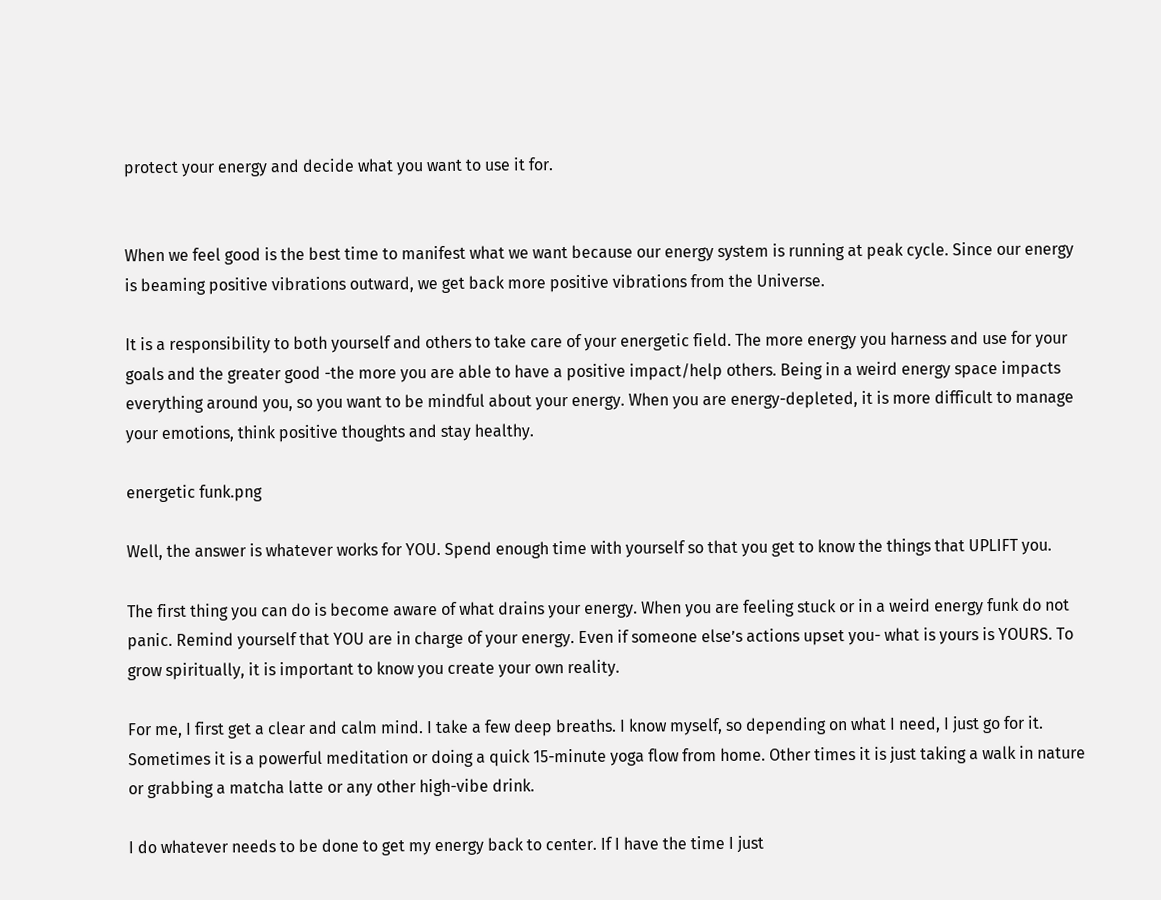protect your energy and decide what you want to use it for.


When we feel good is the best time to manifest what we want because our energy system is running at peak cycle. Since our energy is beaming positive vibrations outward, we get back more positive vibrations from the Universe.

It is a responsibility to both yourself and others to take care of your energetic field. The more energy you harness and use for your goals and the greater good -the more you are able to have a positive impact/help others. Being in a weird energy space impacts everything around you, so you want to be mindful about your energy. When you are energy-depleted, it is more difficult to manage your emotions, think positive thoughts and stay healthy.

energetic funk.png

Well, the answer is whatever works for YOU. Spend enough time with yourself so that you get to know the things that UPLIFT you.

The first thing you can do is become aware of what drains your energy. When you are feeling stuck or in a weird energy funk do not panic. Remind yourself that YOU are in charge of your energy. Even if someone else’s actions upset you- what is yours is YOURS. To grow spiritually, it is important to know you create your own reality.

For me, I first get a clear and calm mind. I take a few deep breaths. I know myself, so depending on what I need, I just go for it. Sometimes it is a powerful meditation or doing a quick 15-minute yoga flow from home. Other times it is just taking a walk in nature or grabbing a matcha latte or any other high-vibe drink.

I do whatever needs to be done to get my energy back to center. If I have the time I just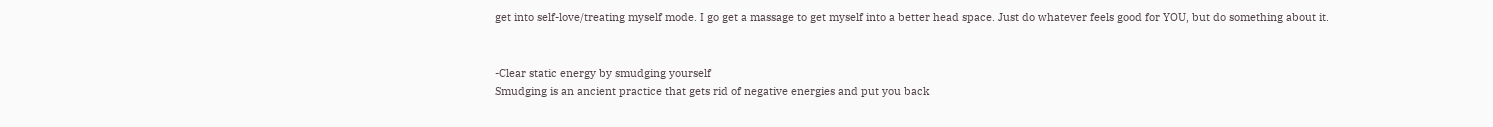get into self-love/treating myself mode. I go get a massage to get myself into a better head space. Just do whatever feels good for YOU, but do something about it.


-Clear static energy by smudging yourself
Smudging is an ancient practice that gets rid of negative energies and put you back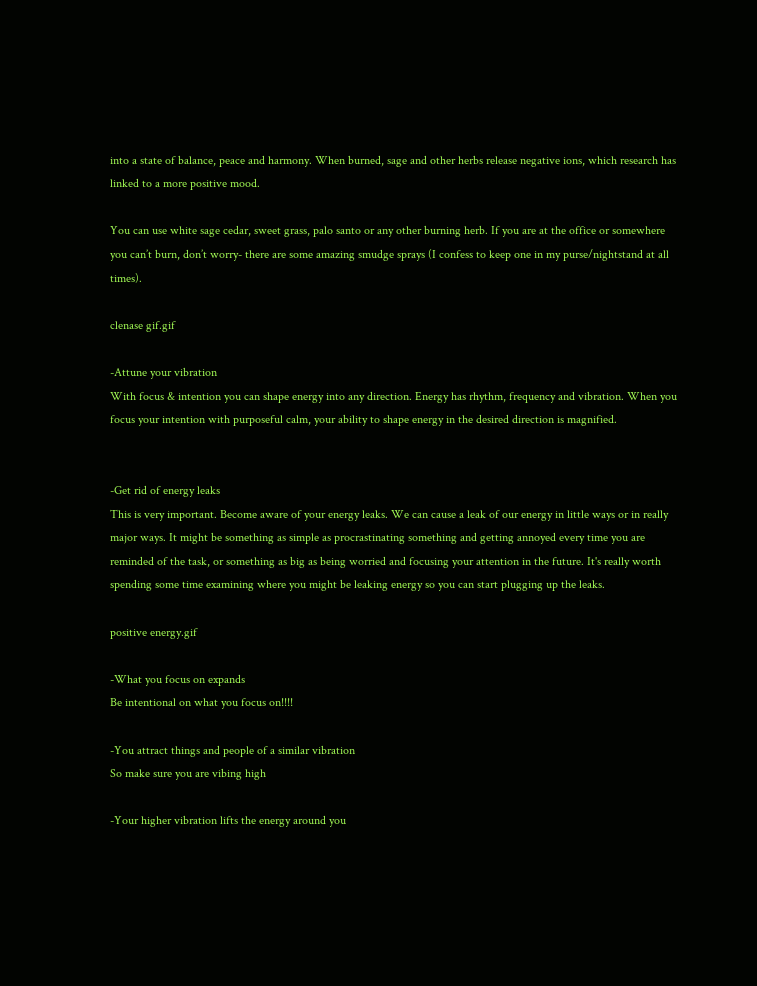into a state of balance, peace and harmony. When burned, sage and other herbs release negative ions, which research has linked to a more positive mood.

You can use white sage cedar, sweet grass, palo santo or any other burning herb. If you are at the office or somewhere you can’t burn, don’t worry- there are some amazing smudge sprays (I confess to keep one in my purse/nightstand at all times).

clenase gif.gif

-Attune your vibration
With focus & intention you can shape energy into any direction. Energy has rhythm, frequency and vibration. When you focus your intention with purposeful calm, your ability to shape energy in the desired direction is magnified.


-Get rid of energy leaks
This is very important. Become aware of your energy leaks. We can cause a leak of our energy in little ways or in really major ways. It might be something as simple as procrastinating something and getting annoyed every time you are reminded of the task, or something as big as being worried and focusing your attention in the future. It's really worth spending some time examining where you might be leaking energy so you can start plugging up the leaks.

positive energy.gif

-What you focus on expands
Be intentional on what you focus on!!!!

-You attract things and people of a similar vibration
So make sure you are vibing high

-Your higher vibration lifts the energy around you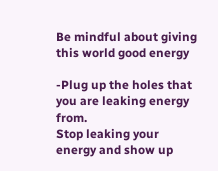Be mindful about giving this world good energy

-Plug up the holes that you are leaking energy from.
Stop leaking your energy and show up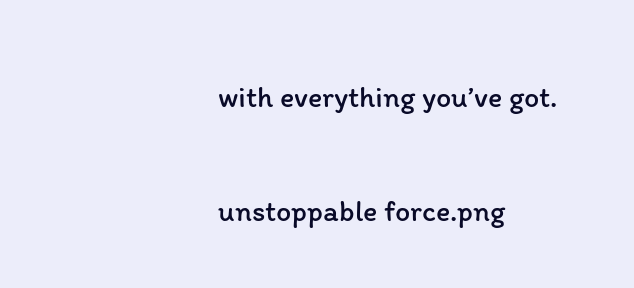with everything you’ve got.

unstoppable force.png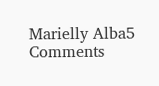Marielly Alba5 Comments